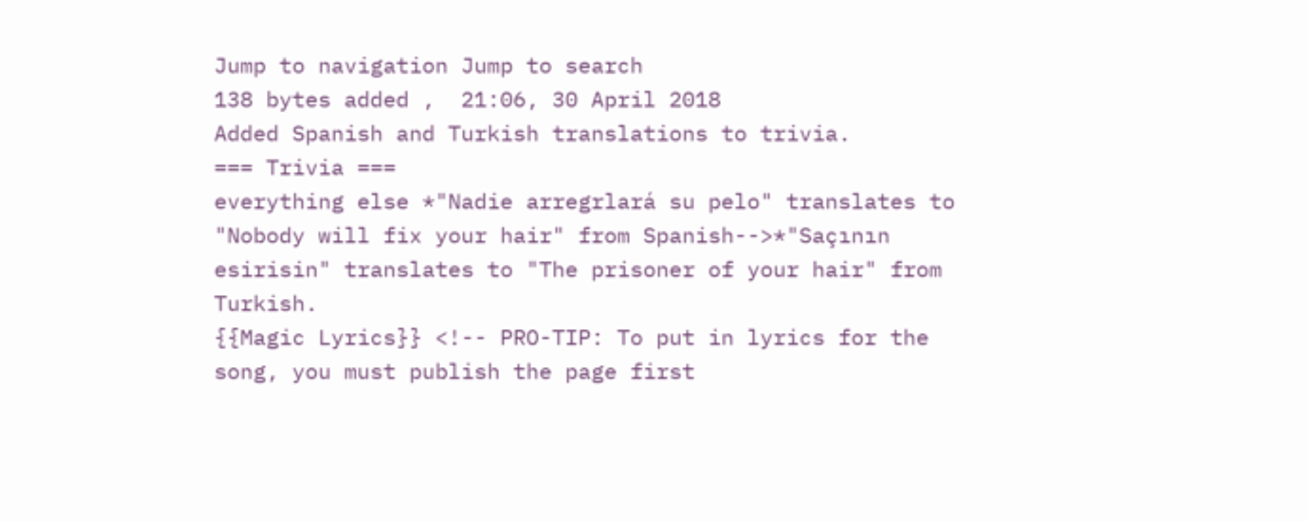Jump to navigation Jump to search
138 bytes added ,  21:06, 30 April 2018
Added Spanish and Turkish translations to trivia.
=== Trivia ===
everything else *"Nadie arregrlará su pelo" translates to "Nobody will fix your hair" from Spanish-->*"Saçının esirisin" translates to "The prisoner of your hair" from Turkish.
{{Magic Lyrics}} <!-- PRO-TIP: To put in lyrics for the song, you must publish the page first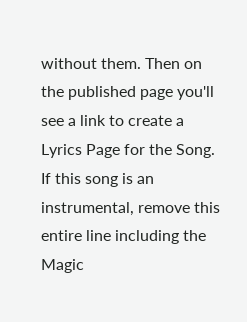without them. Then on the published page you'll see a link to create a Lyrics Page for the Song. If this song is an instrumental, remove this entire line including the Magic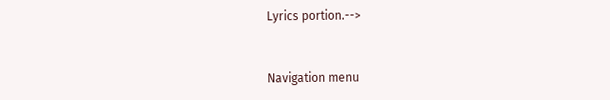Lyrics portion.-->


Navigation menu